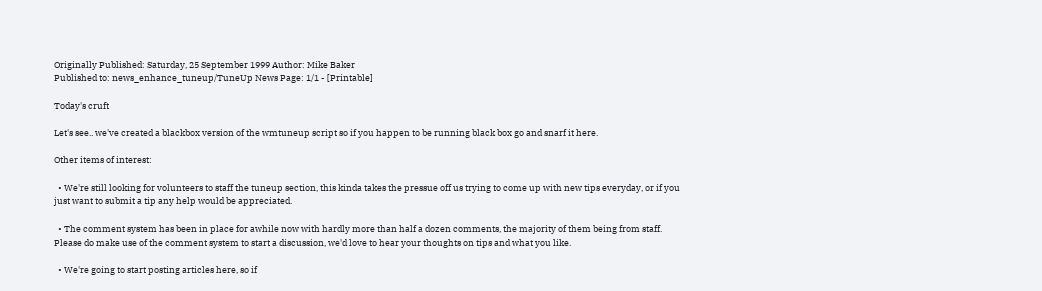Originally Published: Saturday, 25 September 1999 Author: Mike Baker
Published to: news_enhance_tuneup/TuneUp News Page: 1/1 - [Printable]

Today's cruft

Let's see.. we've created a blackbox version of the wmtuneup script so if you happen to be running black box go and snarf it here.

Other items of interest:

  • We're still looking for volunteers to staff the tuneup section, this kinda takes the pressue off us trying to come up with new tips everyday, or if you just want to submit a tip any help would be appreciated.

  • The comment system has been in place for awhile now with hardly more than half a dozen comments, the majority of them being from staff. Please do make use of the comment system to start a discussion, we'd love to hear your thoughts on tips and what you like.

  • We're going to start posting articles here, so if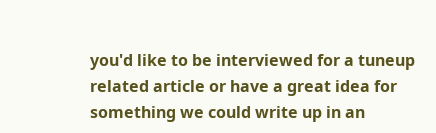you'd like to be interviewed for a tuneup related article or have a great idea for something we could write up in an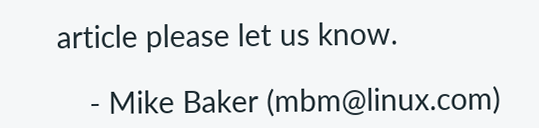article please let us know.

    - Mike Baker (mbm@linux.com)